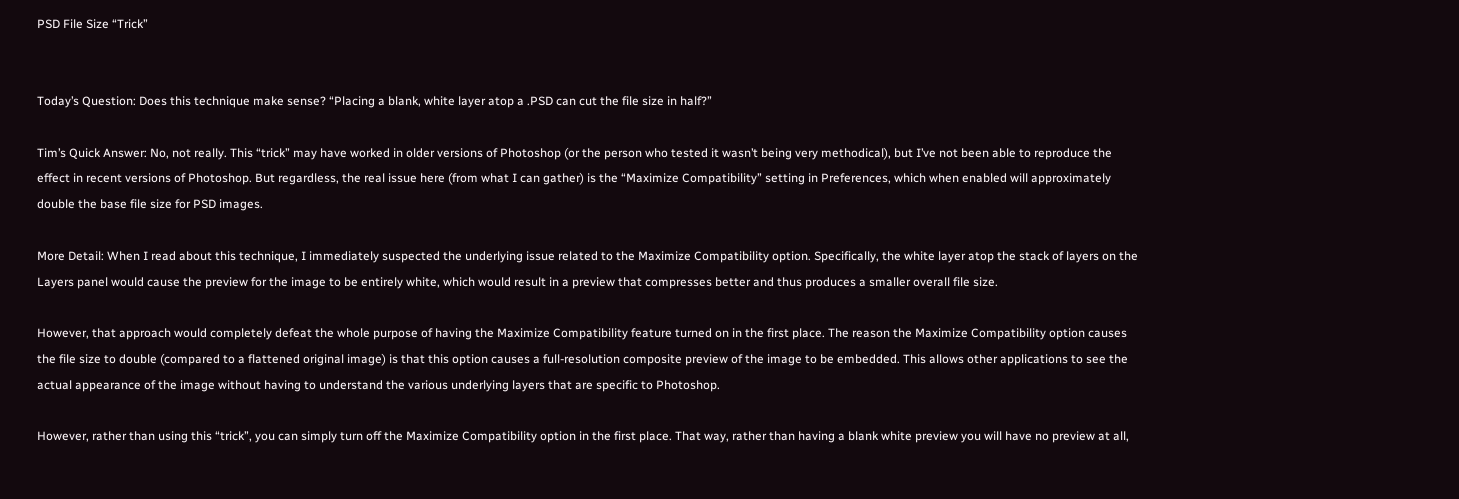PSD File Size “Trick”


Today’s Question: Does this technique make sense? “Placing a blank, white layer atop a .PSD can cut the file size in half?”

Tim’s Quick Answer: No, not really. This “trick” may have worked in older versions of Photoshop (or the person who tested it wasn’t being very methodical), but I’ve not been able to reproduce the effect in recent versions of Photoshop. But regardless, the real issue here (from what I can gather) is the “Maximize Compatibility” setting in Preferences, which when enabled will approximately double the base file size for PSD images.

More Detail: When I read about this technique, I immediately suspected the underlying issue related to the Maximize Compatibility option. Specifically, the white layer atop the stack of layers on the Layers panel would cause the preview for the image to be entirely white, which would result in a preview that compresses better and thus produces a smaller overall file size.

However, that approach would completely defeat the whole purpose of having the Maximize Compatibility feature turned on in the first place. The reason the Maximize Compatibility option causes the file size to double (compared to a flattened original image) is that this option causes a full-resolution composite preview of the image to be embedded. This allows other applications to see the actual appearance of the image without having to understand the various underlying layers that are specific to Photoshop.

However, rather than using this “trick”, you can simply turn off the Maximize Compatibility option in the first place. That way, rather than having a blank white preview you will have no preview at all,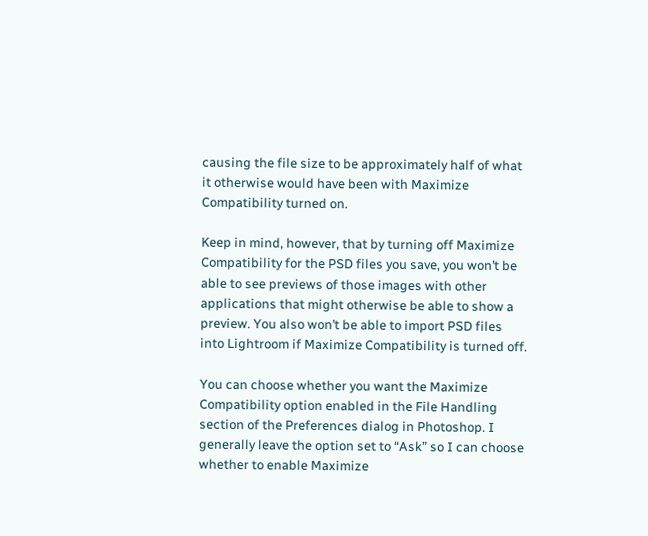causing the file size to be approximately half of what it otherwise would have been with Maximize Compatibility turned on.

Keep in mind, however, that by turning off Maximize Compatibility for the PSD files you save, you won’t be able to see previews of those images with other applications that might otherwise be able to show a preview. You also won’t be able to import PSD files into Lightroom if Maximize Compatibility is turned off.

You can choose whether you want the Maximize Compatibility option enabled in the File Handling section of the Preferences dialog in Photoshop. I generally leave the option set to “Ask” so I can choose whether to enable Maximize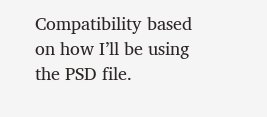Compatibility based on how I’ll be using the PSD file.